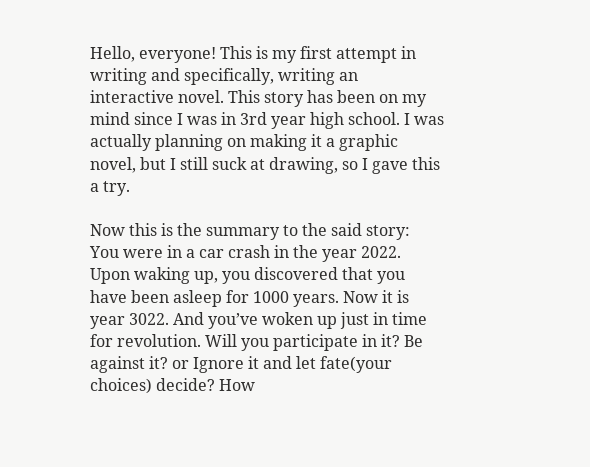Hello, everyone! This is my first attempt in writing and specifically, writing an interactive novel. This story has been on my mind since I was in 3rd year high school. I was actually planning on making it a graphic novel, but I still suck at drawing, so I gave this a try.

Now this is the summary to the said story:
You were in a car crash in the year 2022. Upon waking up, you discovered that you have been asleep for 1000 years. Now it is year 3022. And you’ve woken up just in time for revolution. Will you participate in it? Be against it? or Ignore it and let fate(your choices) decide? How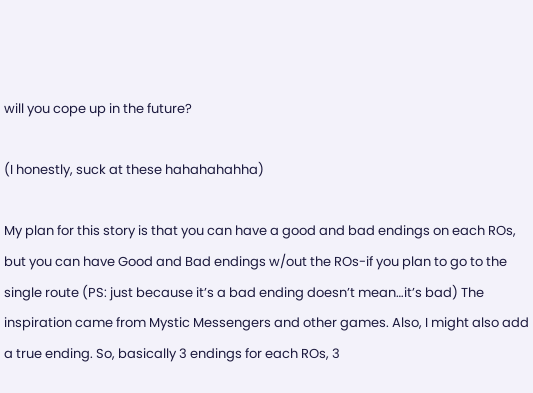will you cope up in the future?

(I honestly, suck at these hahahahahha)

My plan for this story is that you can have a good and bad endings on each ROs, but you can have Good and Bad endings w/out the ROs-if you plan to go to the single route (PS: just because it’s a bad ending doesn’t mean…it’s bad) The inspiration came from Mystic Messengers and other games. Also, I might also add a true ending. So, basically 3 endings for each ROs, 3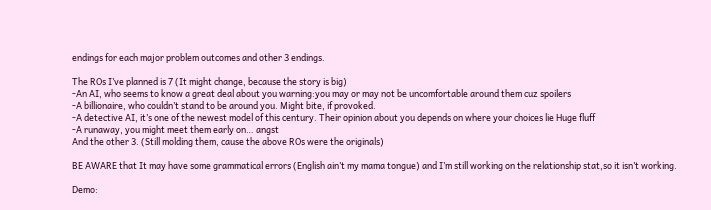endings for each major problem outcomes and other 3 endings.

The ROs I’ve planned is 7 (It might change, because the story is big)
-An AI, who seems to know a great deal about you warning:you may or may not be uncomfortable around them cuz spoilers
-A billionaire, who couldn’t stand to be around you. Might bite, if provoked.
-A detective AI, it’s one of the newest model of this century. Their opinion about you depends on where your choices lie Huge fluff
-A runaway, you might meet them early on… angst
And the other 3. (Still molding them, cause the above ROs were the originals)

BE AWARE that It may have some grammatical errors (English ain’t my mama tongue) and I’m still working on the relationship stat,so it isn’t working.

Demo: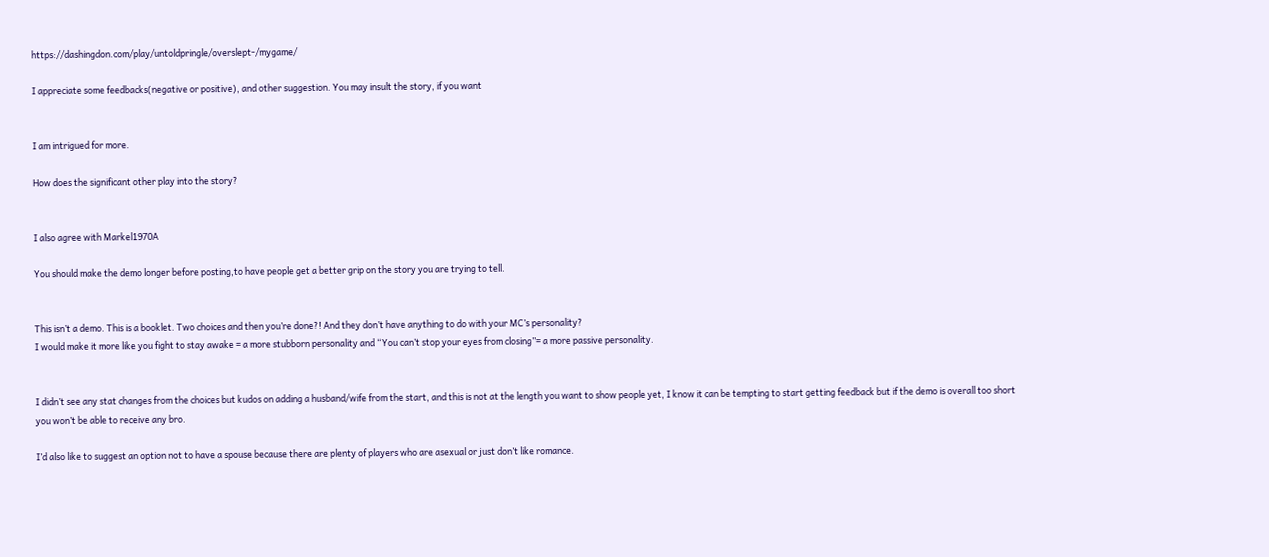https://dashingdon.com/play/untoldpringle/overslept-/mygame/

I appreciate some feedbacks(negative or positive), and other suggestion. You may insult the story, if you want


I am intrigued for more.

How does the significant other play into the story?


I also agree with Markel1970A

You should make the demo longer before posting,to have people get a better grip on the story you are trying to tell.


This isn’t a demo. This is a booklet. Two choices and then you’re done?! And they don’t have anything to do with your MC’s personality?
I would make it more like you fight to stay awake = a more stubborn personality and “You can’t stop your eyes from closing”= a more passive personality.


I didn’t see any stat changes from the choices but kudos on adding a husband/wife from the start, and this is not at the length you want to show people yet, I know it can be tempting to start getting feedback but if the demo is overall too short you won’t be able to receive any bro.

I’d also like to suggest an option not to have a spouse because there are plenty of players who are asexual or just don’t like romance.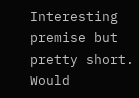Interesting premise but pretty short. Would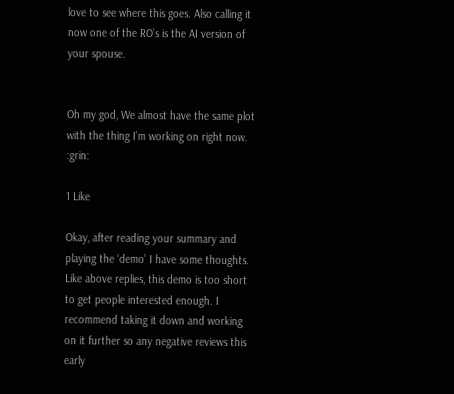love to see where this goes. Also calling it now one of the RO’s is the AI version of your spouse.


Oh my god, We almost have the same plot with the thing I’m working on right now. :grin:

1 Like

Okay, after reading your summary and playing the ‘demo’ I have some thoughts. Like above replies, this demo is too short to get people interested enough. I recommend taking it down and working on it further so any negative reviews this early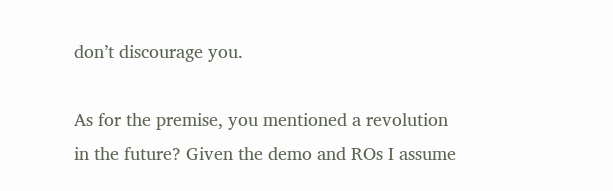don’t discourage you.

As for the premise, you mentioned a revolution in the future? Given the demo and ROs I assume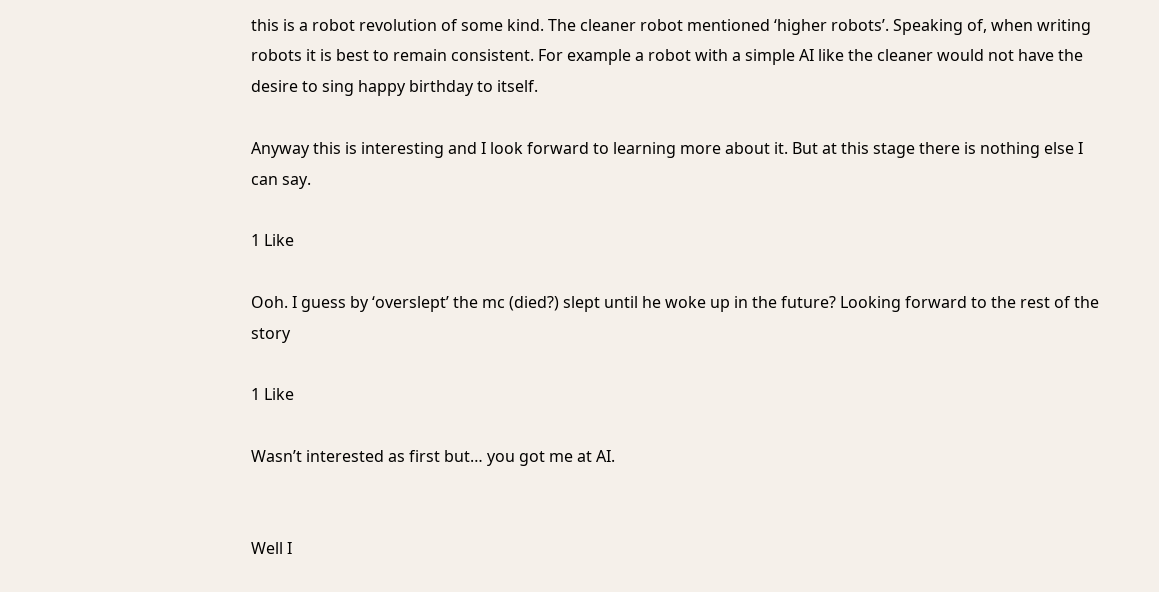this is a robot revolution of some kind. The cleaner robot mentioned ‘higher robots’. Speaking of, when writing robots it is best to remain consistent. For example a robot with a simple AI like the cleaner would not have the desire to sing happy birthday to itself.

Anyway this is interesting and I look forward to learning more about it. But at this stage there is nothing else I can say.

1 Like

Ooh. I guess by ‘overslept’ the mc (died?) slept until he woke up in the future? Looking forward to the rest of the story

1 Like

Wasn’t interested as first but… you got me at AI.


Well I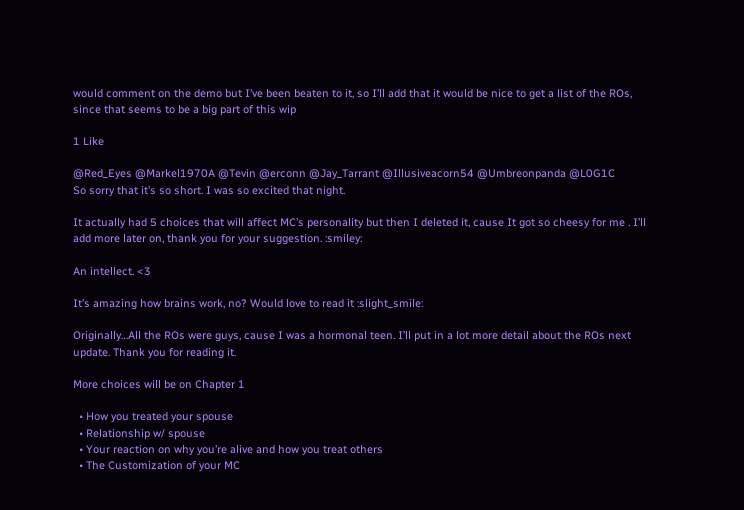would comment on the demo but I’ve been beaten to it, so I’ll add that it would be nice to get a list of the ROs, since that seems to be a big part of this wip

1 Like

@Red_Eyes @Markel1970A @Tevin @erconn @Jay_Tarrant @Illusiveacorn54 @Umbreonpanda @L0G1C
So sorry that it’s so short. I was so excited that night.

It actually had 5 choices that will affect MC’s personality but then I deleted it, cause It got so cheesy for me . I’ll add more later on, thank you for your suggestion. :smiley:

An intellect. <3

It’s amazing how brains work, no? Would love to read it :slight_smile:

Originally…All the ROs were guys, cause I was a hormonal teen. I’ll put in a lot more detail about the ROs next update. Thank you for reading it.

More choices will be on Chapter 1

  • How you treated your spouse
  • Relationship w/ spouse
  • Your reaction on why you’re alive and how you treat others
  • The Customization of your MC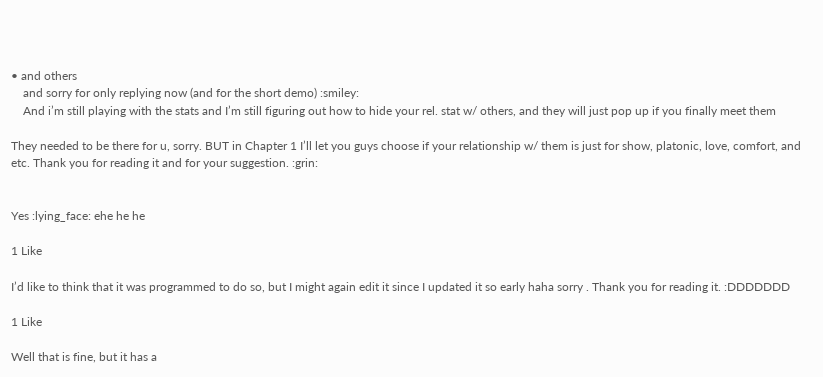• and others
    and sorry for only replying now (and for the short demo) :smiley:
    And i’m still playing with the stats and I’m still figuring out how to hide your rel. stat w/ others, and they will just pop up if you finally meet them

They needed to be there for u, sorry. BUT in Chapter 1 I’ll let you guys choose if your relationship w/ them is just for show, platonic, love, comfort, and etc. Thank you for reading it and for your suggestion. :grin:


Yes :lying_face: ehe he he

1 Like

I’d like to think that it was programmed to do so, but I might again edit it since I updated it so early haha sorry . Thank you for reading it. :DDDDDDD

1 Like

Well that is fine, but it has a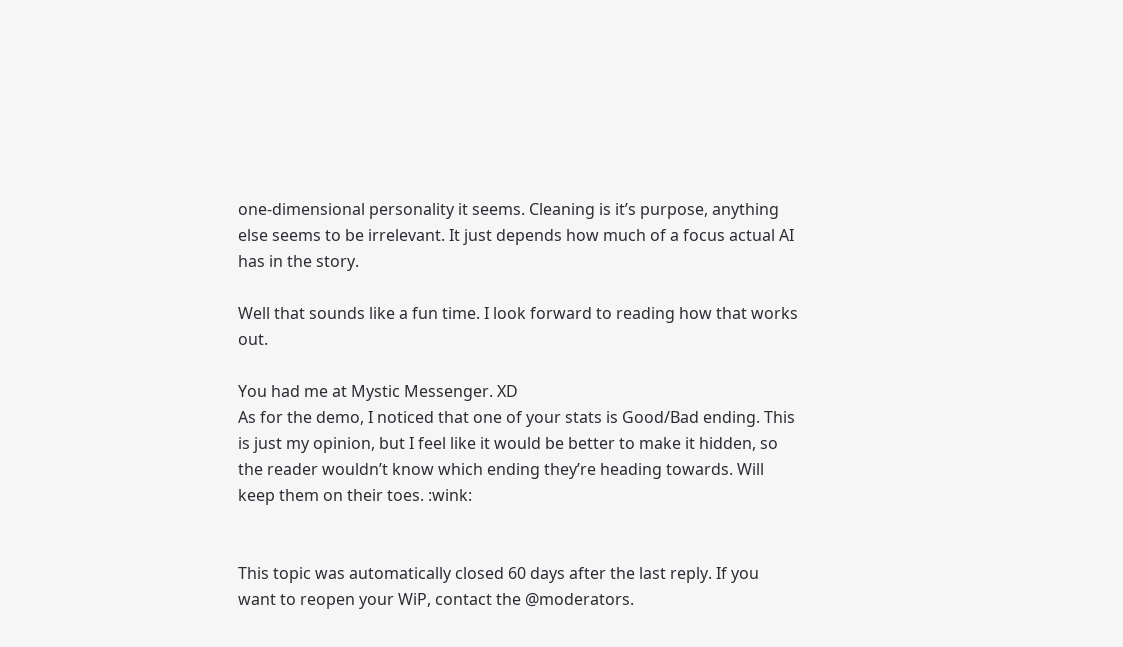one-dimensional personality it seems. Cleaning is it’s purpose, anything else seems to be irrelevant. It just depends how much of a focus actual AI has in the story.

Well that sounds like a fun time. I look forward to reading how that works out.

You had me at Mystic Messenger. XD
As for the demo, I noticed that one of your stats is Good/Bad ending. This is just my opinion, but I feel like it would be better to make it hidden, so the reader wouldn’t know which ending they’re heading towards. Will keep them on their toes. :wink:


This topic was automatically closed 60 days after the last reply. If you want to reopen your WiP, contact the @moderators.